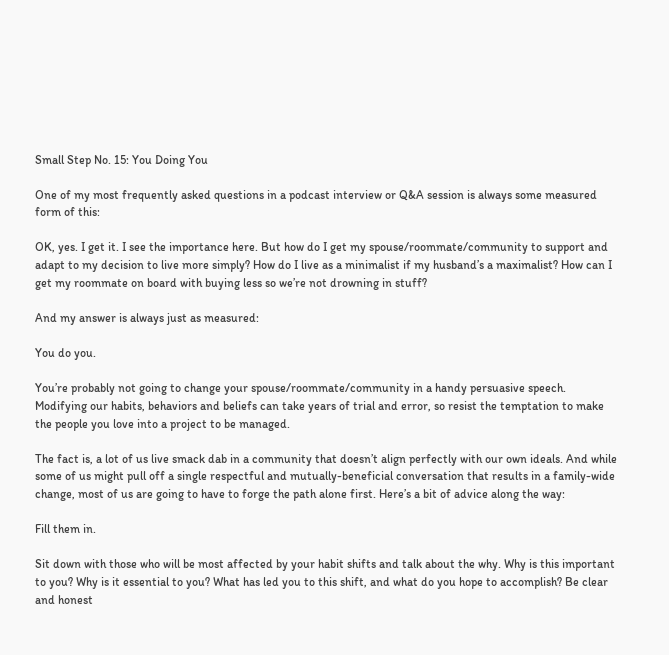Small Step No. 15: You Doing You

One of my most frequently asked questions in a podcast interview or Q&A session is always some measured form of this:

OK, yes. I get it. I see the importance here. But how do I get my spouse/roommate/community to support and adapt to my decision to live more simply? How do I live as a minimalist if my husband’s a maximalist? How can I get my roommate on board with buying less so we’re not drowning in stuff?

And my answer is always just as measured:

You do you.

You’re probably not going to change your spouse/roommate/community in a handy persuasive speech. Modifying our habits, behaviors and beliefs can take years of trial and error, so resist the temptation to make the people you love into a project to be managed.

The fact is, a lot of us live smack dab in a community that doesn’t align perfectly with our own ideals. And while some of us might pull off a single respectful and mutually-beneficial conversation that results in a family-wide change, most of us are going to have to forge the path alone first. Here’s a bit of advice along the way:

Fill them in.

Sit down with those who will be most affected by your habit shifts and talk about the why. Why is this important to you? Why is it essential to you? What has led you to this shift, and what do you hope to accomplish? Be clear and honest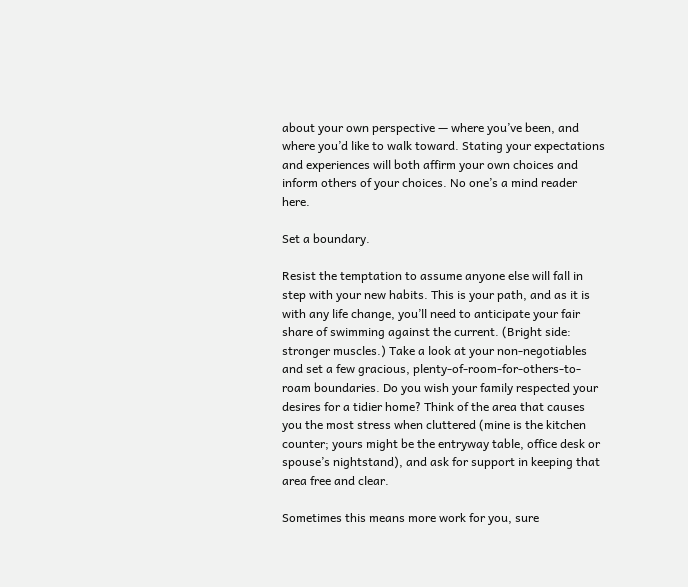about your own perspective — where you’ve been, and where you’d like to walk toward. Stating your expectations and experiences will both affirm your own choices and inform others of your choices. No one’s a mind reader here.

Set a boundary.

Resist the temptation to assume anyone else will fall in step with your new habits. This is your path, and as it is with any life change, you’ll need to anticipate your fair share of swimming against the current. (Bright side: stronger muscles.) Take a look at your non-negotiables and set a few gracious, plenty-of-room-for-others-to-roam boundaries. Do you wish your family respected your desires for a tidier home? Think of the area that causes you the most stress when cluttered (mine is the kitchen counter; yours might be the entryway table, office desk or spouse’s nightstand), and ask for support in keeping that area free and clear.

Sometimes this means more work for you, sure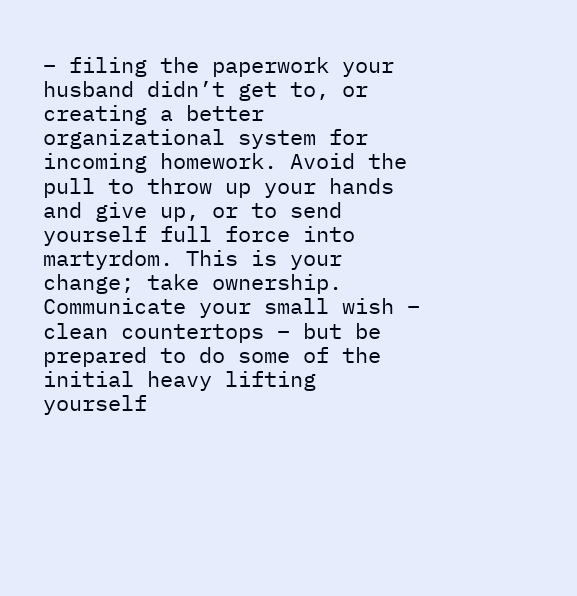– filing the paperwork your husband didn’t get to, or creating a better organizational system for incoming homework. Avoid the pull to throw up your hands and give up, or to send yourself full force into martyrdom. This is your change; take ownership. Communicate your small wish – clean countertops – but be prepared to do some of the initial heavy lifting yourself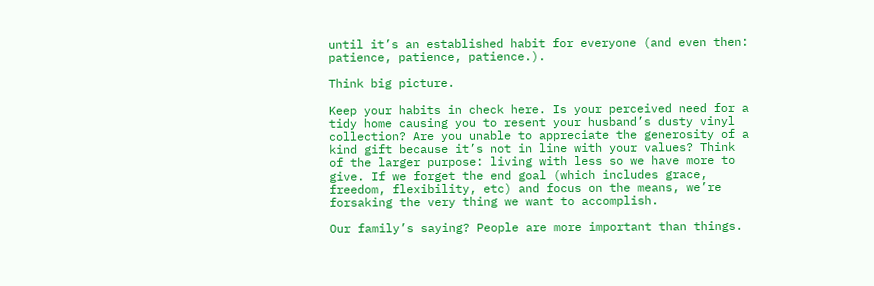until it’s an established habit for everyone (and even then: patience, patience, patience.).

Think big picture.

Keep your habits in check here. Is your perceived need for a tidy home causing you to resent your husband’s dusty vinyl collection? Are you unable to appreciate the generosity of a kind gift because it’s not in line with your values? Think of the larger purpose: living with less so we have more to give. If we forget the end goal (which includes grace, freedom, flexibility, etc) and focus on the means, we’re forsaking the very thing we want to accomplish.

Our family’s saying? People are more important than things.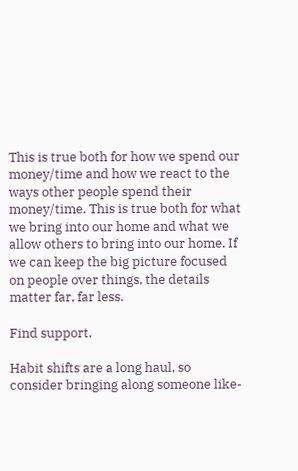This is true both for how we spend our money/time and how we react to the ways other people spend their money/time. This is true both for what we bring into our home and what we allow others to bring into our home. If we can keep the big picture focused on people over things, the details matter far, far less.

Find support.

Habit shifts are a long haul, so consider bringing along someone like-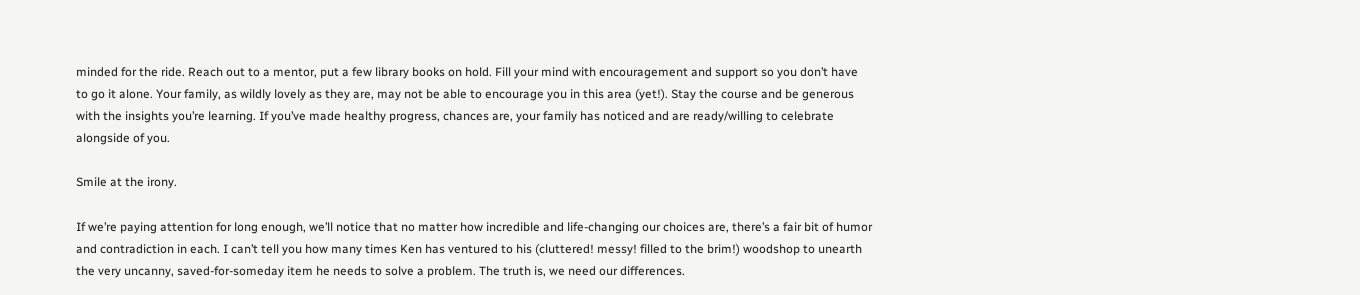minded for the ride. Reach out to a mentor, put a few library books on hold. Fill your mind with encouragement and support so you don’t have to go it alone. Your family, as wildly lovely as they are, may not be able to encourage you in this area (yet!). Stay the course and be generous with the insights you’re learning. If you’ve made healthy progress, chances are, your family has noticed and are ready/willing to celebrate alongside of you.

Smile at the irony.

If we’re paying attention for long enough, we’ll notice that no matter how incredible and life-changing our choices are, there’s a fair bit of humor and contradiction in each. I can’t tell you how many times Ken has ventured to his (cluttered! messy! filled to the brim!) woodshop to unearth the very uncanny, saved-for-someday item he needs to solve a problem. The truth is, we need our differences.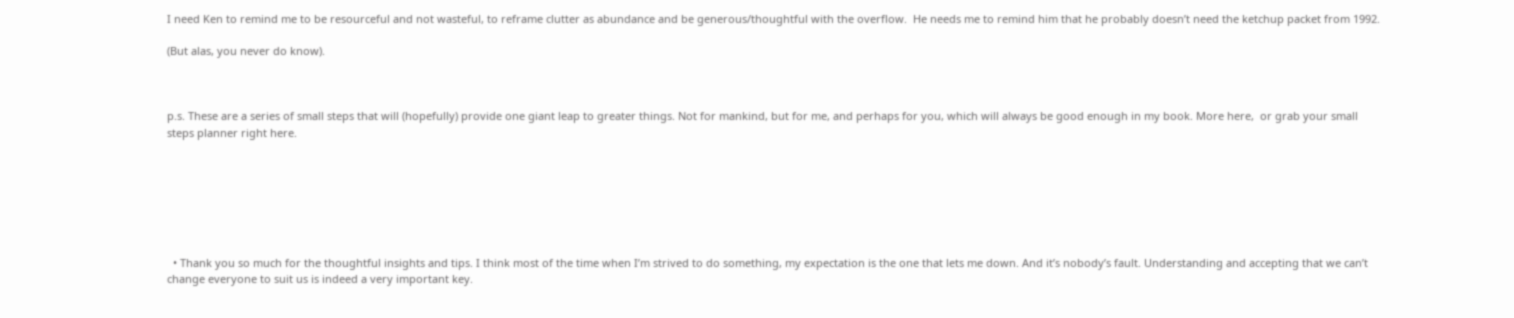I need Ken to remind me to be resourceful and not wasteful, to reframe clutter as abundance and be generous/thoughtful with the overflow.  He needs me to remind him that he probably doesn’t need the ketchup packet from 1992.

(But alas, you never do know).



p.s. These are a series of small steps that will (hopefully) provide one giant leap to greater things. Not for mankind, but for me, and perhaps for you, which will always be good enough in my book. More here,  or grab your small steps planner right here.







  • Thank you so much for the thoughtful insights and tips. I think most of the time when I’m strived to do something, my expectation is the one that lets me down. And it’s nobody’s fault. Understanding and accepting that we can’t change everyone to suit us is indeed a very important key.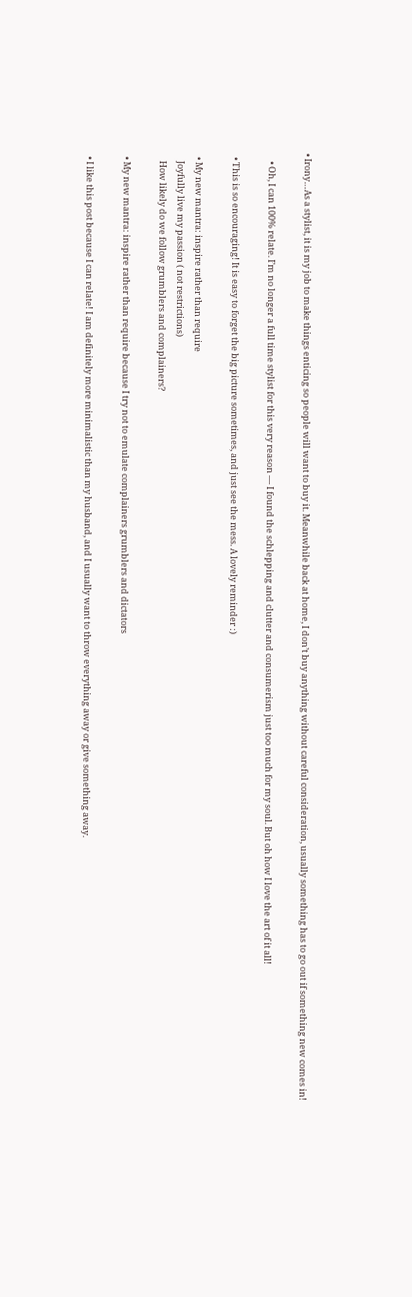• Irony…As a stylist, it is my job to make things enticing so people will want to buy it. Meanwhile back at home, I don’t buy anything without careful consideration, usually something has to go out if something new comes in!

    • Oh, I can 100% relate. I’m no longer a full time stylist for this very reason — I found the schlepping and clutter and consumerism just too much for my soul. But oh how I love the art of it all!

  • This is so encouraging! It is easy to forget the big picture sometimes, and just see the mess. A lovely reminder :)

  • My new mantra: inspire rather than require
    Joyfully live my passion ( not restrictions)
    How likely do we follow grumblers and complainers?

  • My new mantra: inspire rather than require because I try not to emulate complainers grumblers and dictators

  • I like this post because I can relate! I am definitely more minimalistic than my husband, and I usually want to throw everything away or give something away.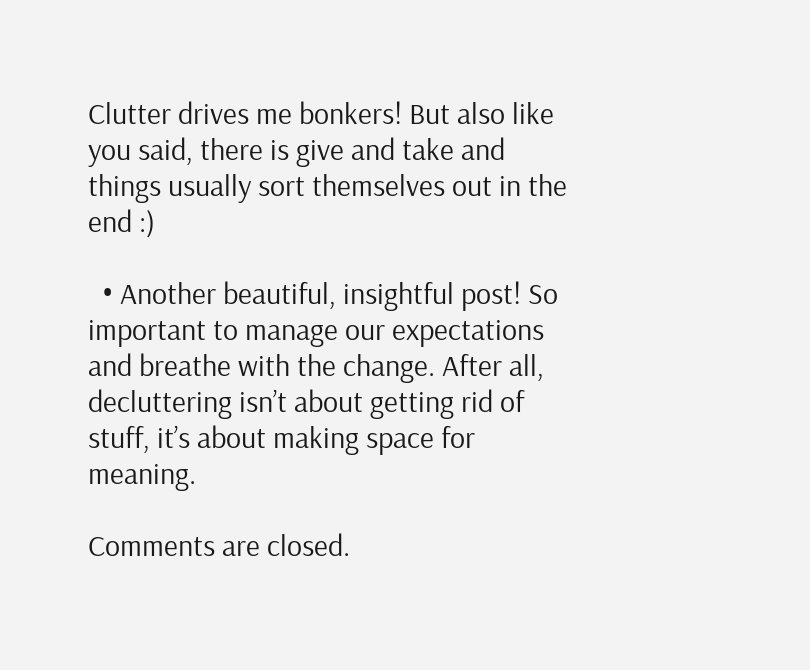Clutter drives me bonkers! But also like you said, there is give and take and things usually sort themselves out in the end :)

  • Another beautiful, insightful post! So important to manage our expectations and breathe with the change. After all, decluttering isn’t about getting rid of stuff, it’s about making space for meaning.

Comments are closed.